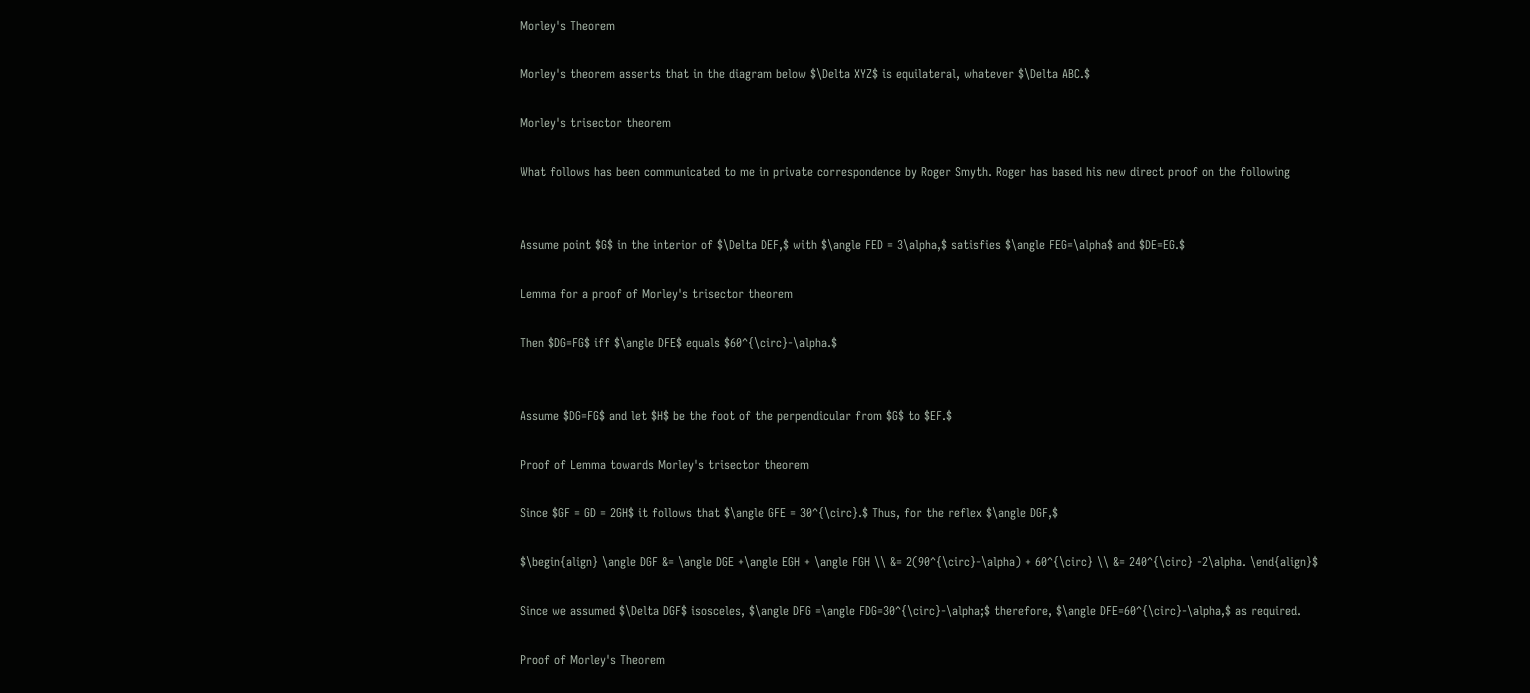Morley's Theorem

Morley's theorem asserts that in the diagram below $\Delta XYZ$ is equilateral, whatever $\Delta ABC.$

Morley's trisector theorem

What follows has been communicated to me in private correspondence by Roger Smyth. Roger has based his new direct proof on the following


Assume point $G$ in the interior of $\Delta DEF,$ with $\angle FED = 3\alpha,$ satisfies $\angle FEG=\alpha$ and $DE=EG.$

Lemma for a proof of Morley's trisector theorem

Then $DG=FG$ iff $\angle DFE$ equals $60^{\circ}-\alpha.$


Assume $DG=FG$ and let $H$ be the foot of the perpendicular from $G$ to $EF.$

Proof of Lemma towards Morley's trisector theorem

Since $GF = GD = 2GH$ it follows that $\angle GFE = 30^{\circ}.$ Thus, for the reflex $\angle DGF,$

$\begin{align} \angle DGF &= \angle DGE +\angle EGH + \angle FGH \\ &= 2(90^{\circ}-\alpha) + 60^{\circ} \\ &= 240^{\circ} -2\alpha. \end{align}$

Since we assumed $\Delta DGF$ isosceles, $\angle DFG =\angle FDG=30^{\circ}-\alpha;$ therefore, $\angle DFE=60^{\circ}-\alpha,$ as required.

Proof of Morley's Theorem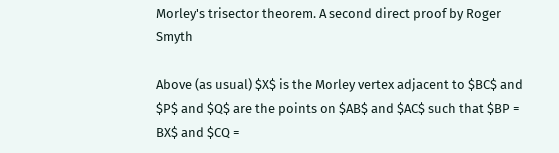Morley's trisector theorem. A second direct proof by Roger Smyth

Above (as usual) $X$ is the Morley vertex adjacent to $BC$ and $P$ and $Q$ are the points on $AB$ and $AC$ such that $BP = BX$ and $CQ =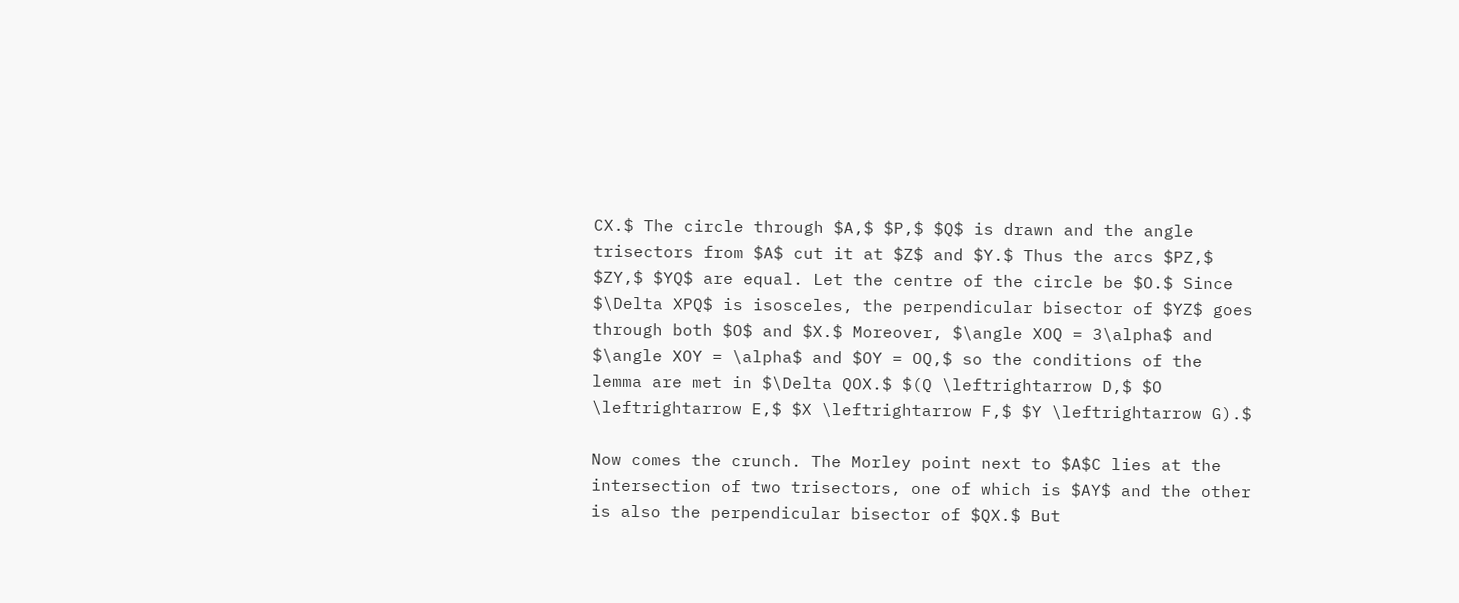CX.$ The circle through $A,$ $P,$ $Q$ is drawn and the angle trisectors from $A$ cut it at $Z$ and $Y.$ Thus the arcs $PZ,$ $ZY,$ $YQ$ are equal. Let the centre of the circle be $O.$ Since $\Delta XPQ$ is isosceles, the perpendicular bisector of $YZ$ goes through both $O$ and $X.$ Moreover, $\angle XOQ = 3\alpha$ and $\angle XOY = \alpha$ and $OY = OQ,$ so the conditions of the lemma are met in $\Delta QOX.$ $(Q \leftrightarrow D,$ $O \leftrightarrow E,$ $X \leftrightarrow F,$ $Y \leftrightarrow G).$

Now comes the crunch. The Morley point next to $A$C lies at the intersection of two trisectors, one of which is $AY$ and the other is also the perpendicular bisector of $QX.$ But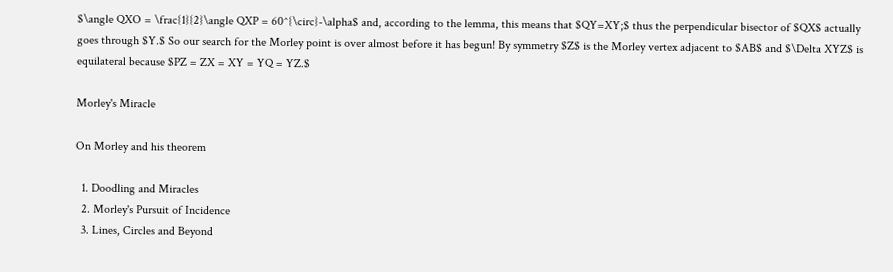$\angle QXO = \frac{1}{2}\angle QXP = 60^{\circ}-\alpha$ and, according to the lemma, this means that $QY=XY;$ thus the perpendicular bisector of $QX$ actually goes through $Y.$ So our search for the Morley point is over almost before it has begun! By symmetry $Z$ is the Morley vertex adjacent to $AB$ and $\Delta XYZ$ is equilateral because $PZ = ZX = XY = YQ = YZ.$

Morley's Miracle

On Morley and his theorem

  1. Doodling and Miracles
  2. Morley's Pursuit of Incidence
  3. Lines, Circles and Beyond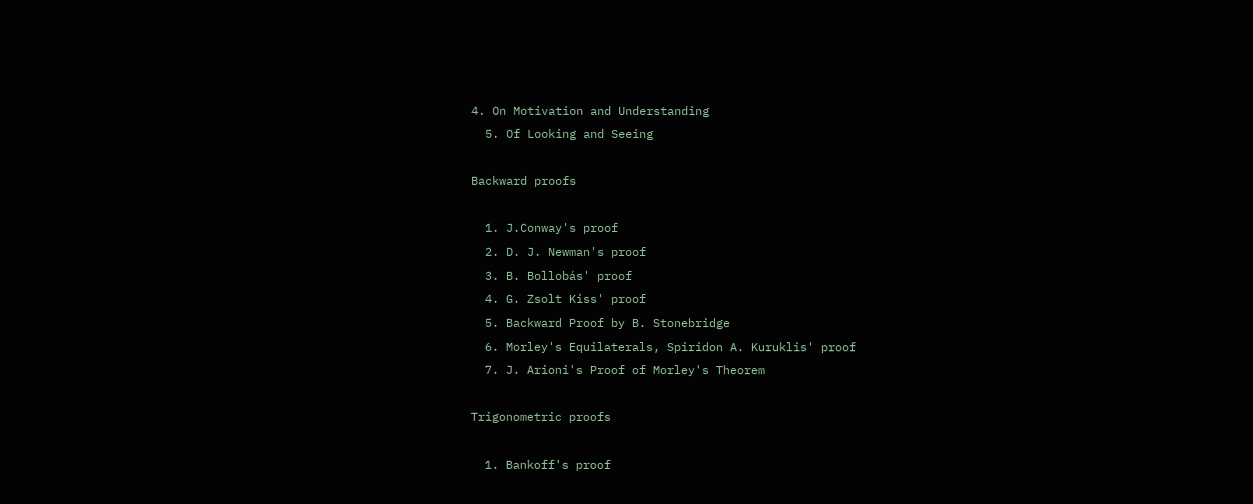4. On Motivation and Understanding
  5. Of Looking and Seeing

Backward proofs

  1. J.Conway's proof
  2. D. J. Newman's proof
  3. B. Bollobás' proof
  4. G. Zsolt Kiss' proof
  5. Backward Proof by B. Stonebridge
  6. Morley's Equilaterals, Spiridon A. Kuruklis' proof
  7. J. Arioni's Proof of Morley's Theorem

Trigonometric proofs

  1. Bankoff's proof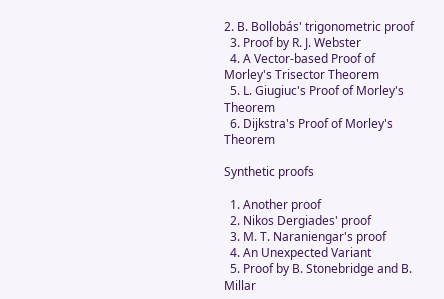2. B. Bollobás' trigonometric proof
  3. Proof by R. J. Webster
  4. A Vector-based Proof of Morley's Trisector Theorem
  5. L. Giugiuc's Proof of Morley's Theorem
  6. Dijkstra's Proof of Morley's Theorem

Synthetic proofs

  1. Another proof
  2. Nikos Dergiades' proof
  3. M. T. Naraniengar's proof
  4. An Unexpected Variant
  5. Proof by B. Stonebridge and B. Millar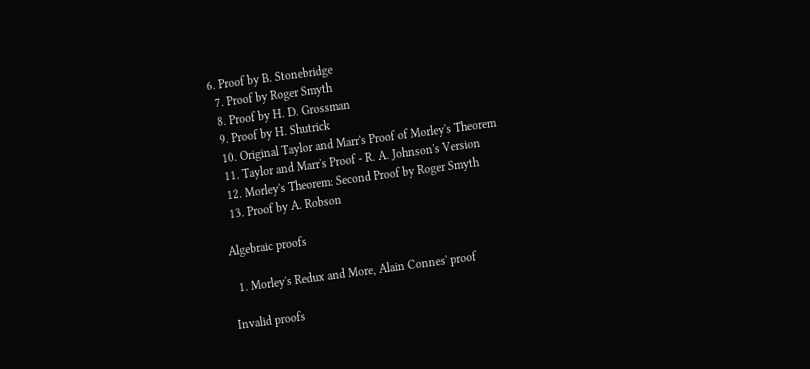6. Proof by B. Stonebridge
  7. Proof by Roger Smyth
  8. Proof by H. D. Grossman
  9. Proof by H. Shutrick
  10. Original Taylor and Marr's Proof of Morley's Theorem
  11. Taylor and Marr's Proof - R. A. Johnson's Version
  12. Morley's Theorem: Second Proof by Roger Smyth
  13. Proof by A. Robson

Algebraic proofs

  1. Morley's Redux and More, Alain Connes' proof

Invalid proofs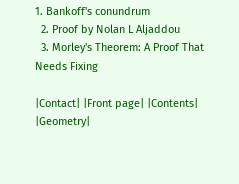1. Bankoff's conundrum
  2. Proof by Nolan L Aljaddou
  3. Morley's Theorem: A Proof That Needs Fixing

|Contact| |Front page| |Contents| |Geometry|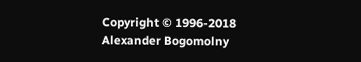Copyright © 1996-2018 Alexander Bogomolny